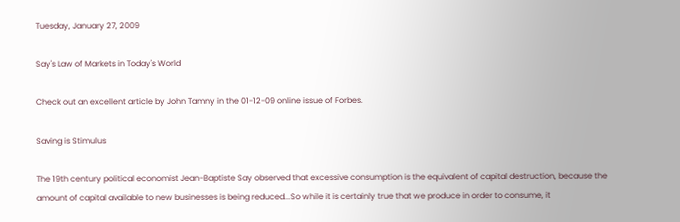Tuesday, January 27, 2009

Say's Law of Markets in Today's World

Check out an excellent article by John Tamny in the 01-12-09 online issue of Forbes.

Saving is Stimulus

The 19th century political economist Jean-Baptiste Say observed that excessive consumption is the equivalent of capital destruction, because the amount of capital available to new businesses is being reduced...So while it is certainly true that we produce in order to consume, it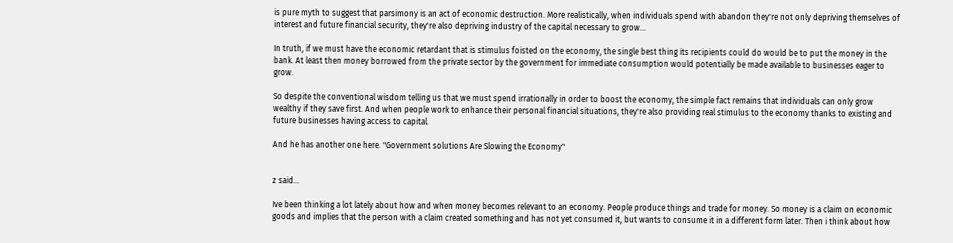is pure myth to suggest that parsimony is an act of economic destruction. More realistically, when individuals spend with abandon they're not only depriving themselves of interest and future financial security, they're also depriving industry of the capital necessary to grow...

In truth, if we must have the economic retardant that is stimulus foisted on the economy, the single best thing its recipients could do would be to put the money in the bank. At least then money borrowed from the private sector by the government for immediate consumption would potentially be made available to businesses eager to grow.

So despite the conventional wisdom telling us that we must spend irrationally in order to boost the economy, the simple fact remains that individuals can only grow wealthy if they save first. And when people work to enhance their personal financial situations, they're also providing real stimulus to the economy thanks to existing and future businesses having access to capital.

And he has another one here. "Government solutions Are Slowing the Economy"


z said...

Ive been thinking a lot lately about how and when money becomes relevant to an economy. People produce things and trade for money. So money is a claim on economic goods and implies that the person with a claim created something and has not yet consumed it, but wants to consume it in a different form later. Then i think about how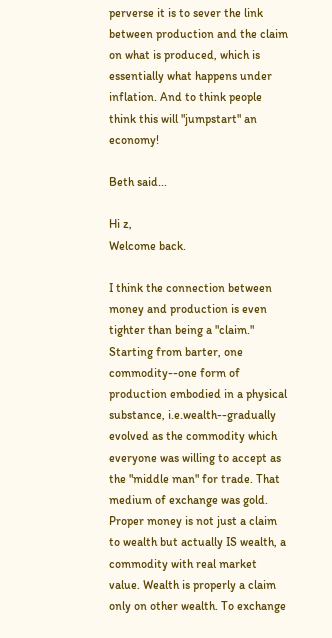perverse it is to sever the link between production and the claim on what is produced, which is essentially what happens under inflation. And to think people think this will "jumpstart" an economy!

Beth said...

Hi z,
Welcome back.

I think the connection between money and production is even tighter than being a "claim." Starting from barter, one commodity--one form of production embodied in a physical substance, i.e.wealth--gradually evolved as the commodity which everyone was willing to accept as the "middle man" for trade. That medium of exchange was gold. Proper money is not just a claim to wealth but actually IS wealth, a commodity with real market value. Wealth is properly a claim only on other wealth. To exchange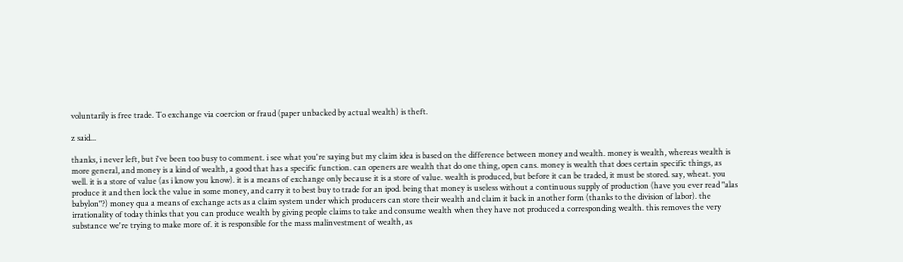voluntarily is free trade. To exchange via coercion or fraud (paper unbacked by actual wealth) is theft.

z said...

thanks, i never left, but i've been too busy to comment. i see what you're saying but my claim idea is based on the difference between money and wealth. money is wealth, whereas wealth is more general, and money is a kind of wealth, a good that has a specific function. can openers are wealth that do one thing, open cans. money is wealth that does certain specific things, as well. it is a store of value (as i know you know). it is a means of exchange only because it is a store of value. wealth is produced, but before it can be traded, it must be stored. say, wheat. you produce it and then lock the value in some money, and carry it to best buy to trade for an ipod. being that money is useless without a continuous supply of production (have you ever read "alas babylon"?) money qua a means of exchange acts as a claim system under which producers can store their wealth and claim it back in another form (thanks to the division of labor). the irrationality of today thinks that you can produce wealth by giving people claims to take and consume wealth when they have not produced a corresponding wealth. this removes the very substance we're trying to make more of. it is responsible for the mass malinvestment of wealth, as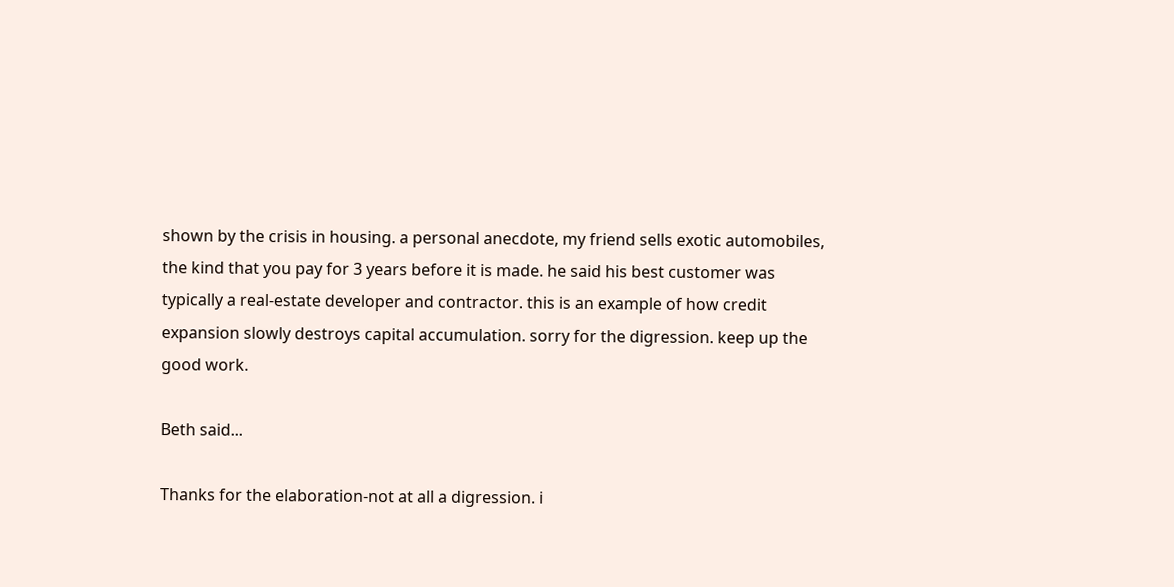shown by the crisis in housing. a personal anecdote, my friend sells exotic automobiles, the kind that you pay for 3 years before it is made. he said his best customer was typically a real-estate developer and contractor. this is an example of how credit expansion slowly destroys capital accumulation. sorry for the digression. keep up the good work.

Beth said...

Thanks for the elaboration-not at all a digression. i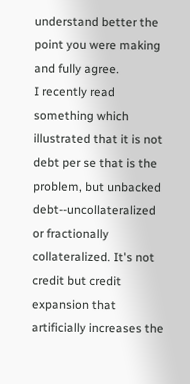understand better the point you were making and fully agree.
I recently read something which illustrated that it is not debt per se that is the problem, but unbacked debt--uncollateralized or fractionally collateralized. It's not credit but credit expansion that artificially increases the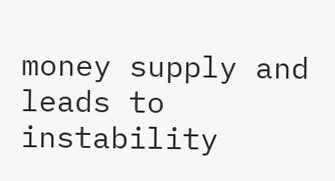money supply and leads to instability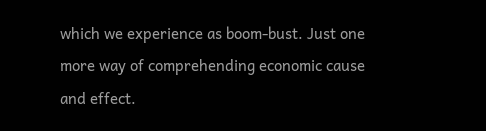which we experience as boom-bust. Just one more way of comprehending economic cause and effect.